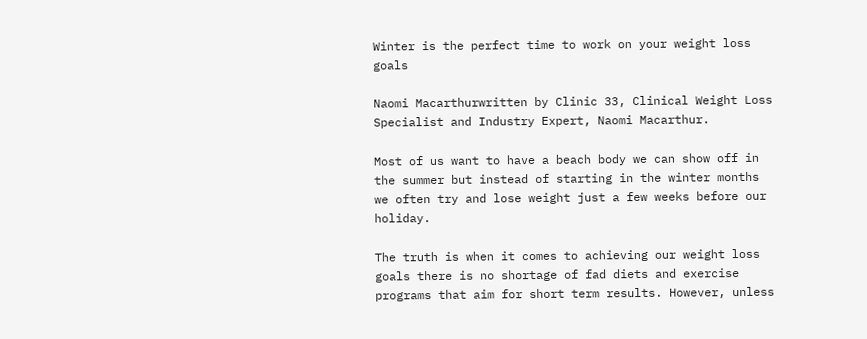Winter is the perfect time to work on your weight loss goals

Naomi Macarthurwritten by Clinic 33, Clinical Weight Loss Specialist and Industry Expert, Naomi Macarthur.

Most of us want to have a beach body we can show off in the summer but instead of starting in the winter months we often try and lose weight just a few weeks before our holiday.

The truth is when it comes to achieving our weight loss goals there is no shortage of fad diets and exercise programs that aim for short term results. However, unless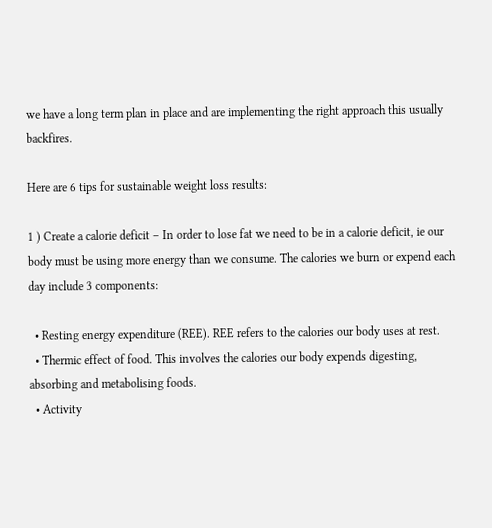we have a long term plan in place and are implementing the right approach this usually backfires.

Here are 6 tips for sustainable weight loss results:

1 ) Create a calorie deficit – In order to lose fat we need to be in a calorie deficit, ie our body must be using more energy than we consume. The calories we burn or expend each day include 3 components:

  • Resting energy expenditure (REE). REE refers to the calories our body uses at rest.
  • Thermic effect of food. This involves the calories our body expends digesting, absorbing and metabolising foods.
  • Activity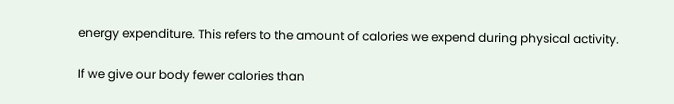energy expenditure. This refers to the amount of calories we expend during physical activity.

If we give our body fewer calories than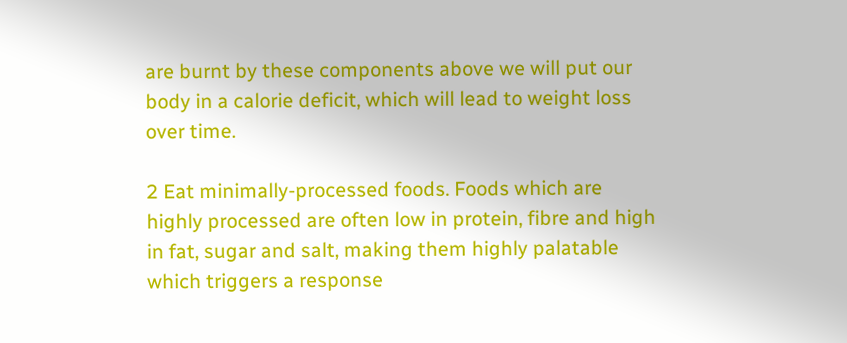are burnt by these components above we will put our body in a calorie deficit, which will lead to weight loss over time.

2 Eat minimally-processed foods. Foods which are highly processed are often low in protein, fibre and high in fat, sugar and salt, making them highly palatable which triggers a response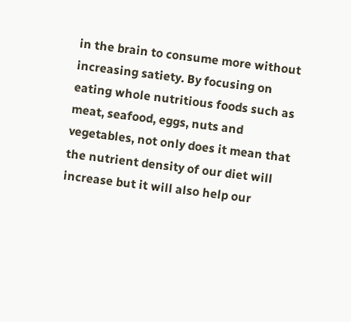in the brain to consume more without increasing satiety. By focusing on eating whole nutritious foods such as meat, seafood, eggs, nuts and vegetables, not only does it mean that the nutrient density of our diet will increase but it will also help our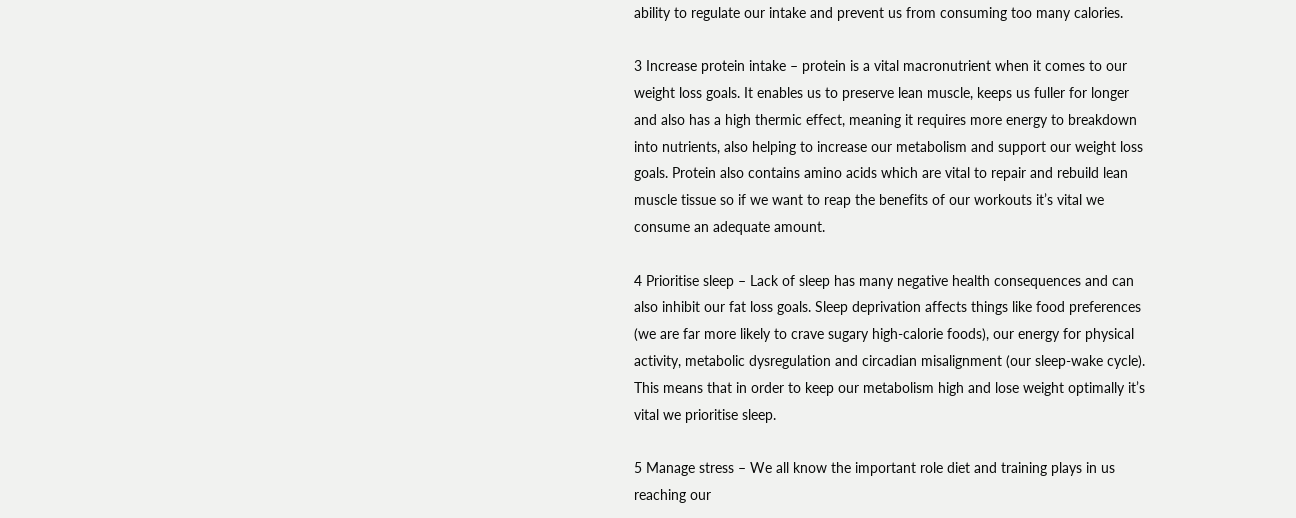ability to regulate our intake and prevent us from consuming too many calories.

3 Increase protein intake – protein is a vital macronutrient when it comes to our weight loss goals. It enables us to preserve lean muscle, keeps us fuller for longer and also has a high thermic effect, meaning it requires more energy to breakdown into nutrients, also helping to increase our metabolism and support our weight loss goals. Protein also contains amino acids which are vital to repair and rebuild lean muscle tissue so if we want to reap the benefits of our workouts it’s vital we consume an adequate amount.

4 Prioritise sleep – Lack of sleep has many negative health consequences and can also inhibit our fat loss goals. Sleep deprivation affects things like food preferences (we are far more likely to crave sugary high-calorie foods), our energy for physical activity, metabolic dysregulation and circadian misalignment (our sleep-wake cycle). This means that in order to keep our metabolism high and lose weight optimally it’s vital we prioritise sleep.

5 Manage stress – We all know the important role diet and training plays in us reaching our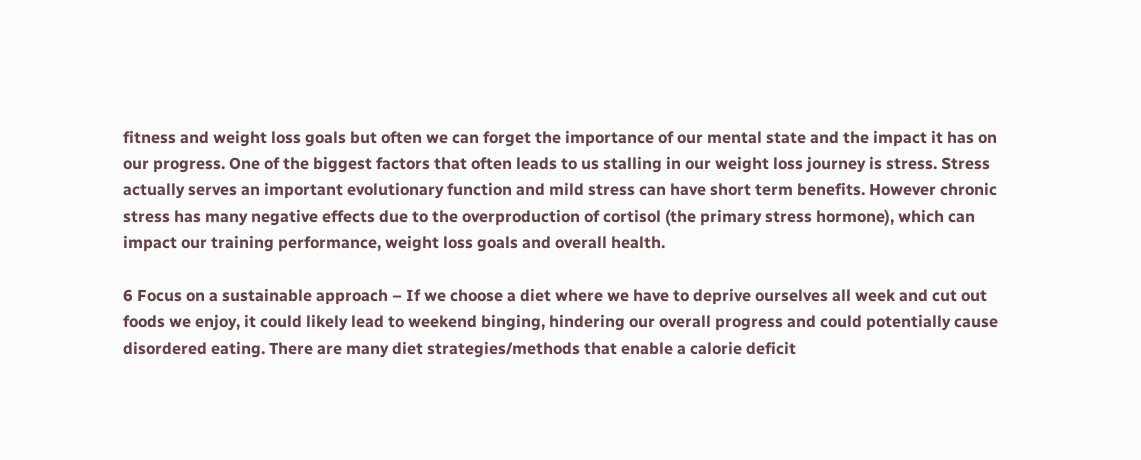fitness and weight loss goals but often we can forget the importance of our mental state and the impact it has on our progress. One of the biggest factors that often leads to us stalling in our weight loss journey is stress. Stress actually serves an important evolutionary function and mild stress can have short term benefits. However chronic stress has many negative effects due to the overproduction of cortisol (the primary stress hormone), which can impact our training performance, weight loss goals and overall health.

6 Focus on a sustainable approach – If we choose a diet where we have to deprive ourselves all week and cut out foods we enjoy, it could likely lead to weekend binging, hindering our overall progress and could potentially cause disordered eating. There are many diet strategies/methods that enable a calorie deficit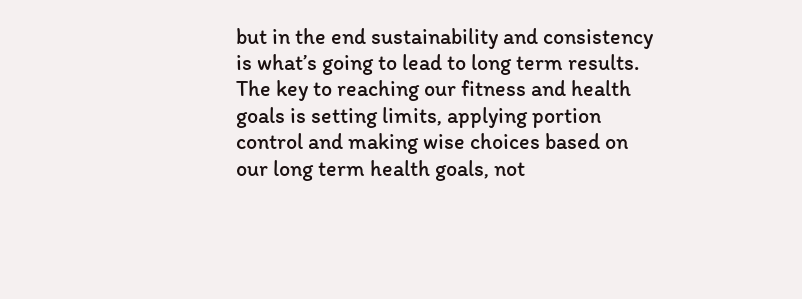but in the end sustainability and consistency is what’s going to lead to long term results. The key to reaching our fitness and health goals is setting limits, applying portion control and making wise choices based on our long term health goals, not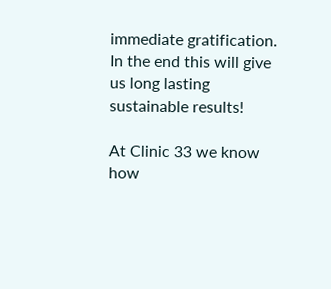immediate gratification. In the end this will give us long lasting sustainable results!

At Clinic 33 we know how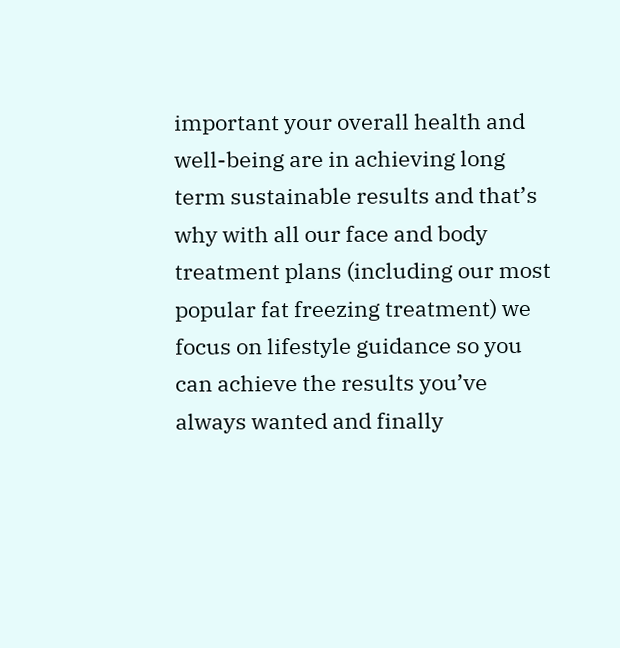important your overall health and well-being are in achieving long term sustainable results and that’s why with all our face and body treatment plans (including our most popular fat freezing treatment) we focus on lifestyle guidance so you can achieve the results you’ve always wanted and finally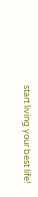start living your best life!